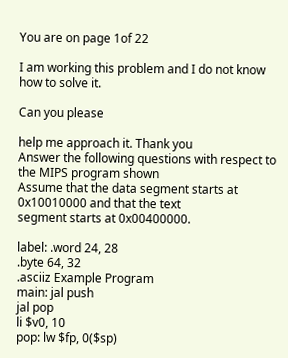You are on page 1of 22

I am working this problem and I do not know how to solve it.

Can you please

help me approach it. Thank you
Answer the following questions with respect to the MIPS program shown
Assume that the data segment starts at 0x10010000 and that the text
segment starts at 0x00400000.

label: .word 24, 28
.byte 64, 32
.asciiz Example Program
main: jal push
jal pop
li $v0, 10
pop: lw $fp, 0($sp)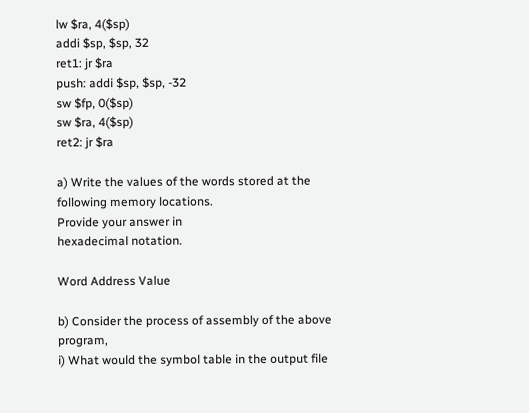lw $ra, 4($sp)
addi $sp, $sp, 32
ret1: jr $ra
push: addi $sp, $sp, -32
sw $fp, 0($sp)
sw $ra, 4($sp)
ret2: jr $ra

a) Write the values of the words stored at the following memory locations.
Provide your answer in
hexadecimal notation.

Word Address Value

b) Consider the process of assembly of the above program,
i) What would the symbol table in the output file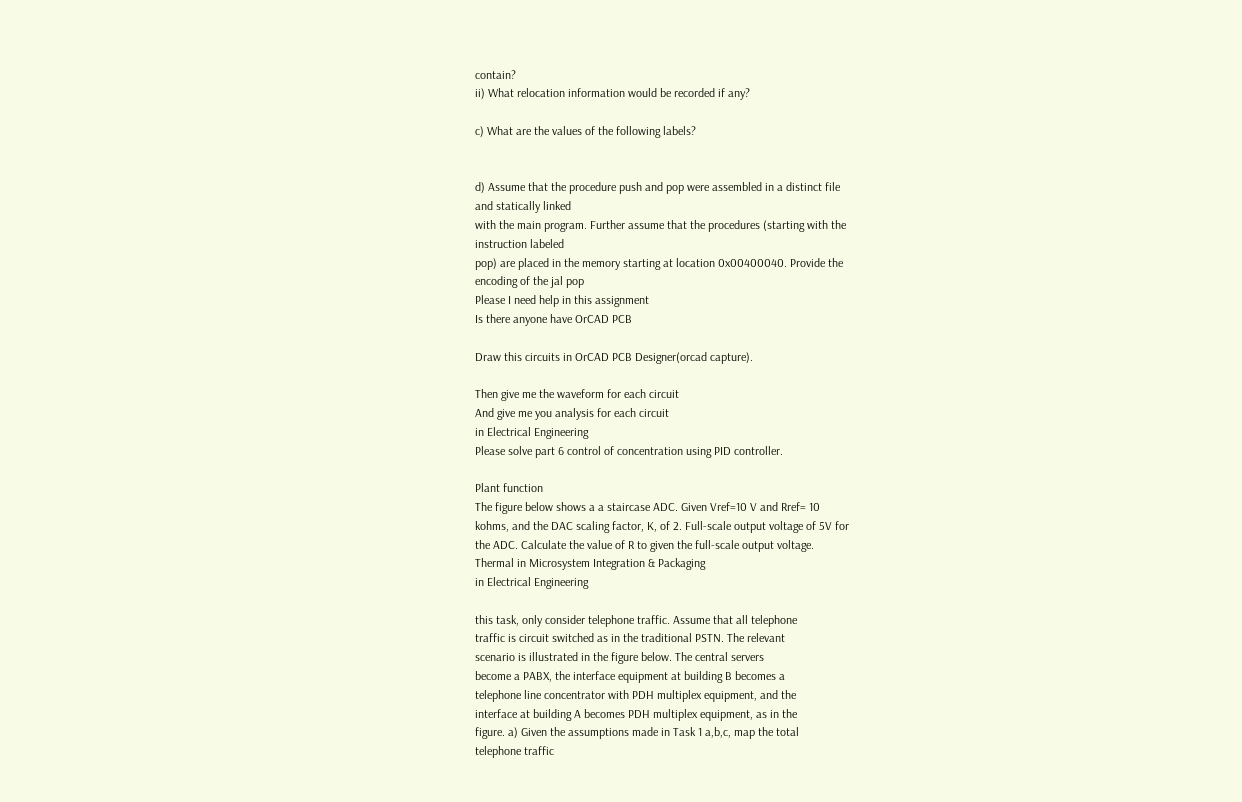contain?
ii) What relocation information would be recorded if any?

c) What are the values of the following labels?


d) Assume that the procedure push and pop were assembled in a distinct file
and statically linked
with the main program. Further assume that the procedures (starting with the
instruction labeled
pop) are placed in the memory starting at location 0x00400040. Provide the
encoding of the jal pop
Please I need help in this assignment
Is there anyone have OrCAD PCB

Draw this circuits in OrCAD PCB Designer(orcad capture).

Then give me the waveform for each circuit
And give me you analysis for each circuit
in Electrical Engineering
Please solve part 6 control of concentration using PID controller.

Plant function
The figure below shows a a staircase ADC. Given Vref=10 V and Rref= 10
kohms, and the DAC scaling factor, K, of 2. Full-scale output voltage of 5V for
the ADC. Calculate the value of R to given the full-scale output voltage.
Thermal in Microsystem Integration & Packaging
in Electrical Engineering

this task, only consider telephone traffic. Assume that all telephone
traffic is circuit switched as in the traditional PSTN. The relevant
scenario is illustrated in the figure below. The central servers
become a PABX, the interface equipment at building B becomes a
telephone line concentrator with PDH multiplex equipment, and the
interface at building A becomes PDH multiplex equipment, as in the
figure. a) Given the assumptions made in Task 1 a,b,c, map the total
telephone traffic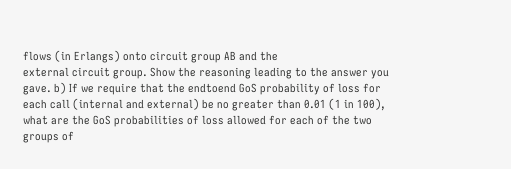flows (in Erlangs) onto circuit group AB and the
external circuit group. Show the reasoning leading to the answer you
gave. b) If we require that the endtoend GoS probability of loss for
each call (internal and external) be no greater than 0.01 (1 in 100),
what are the GoS probabilities of loss allowed for each of the two
groups of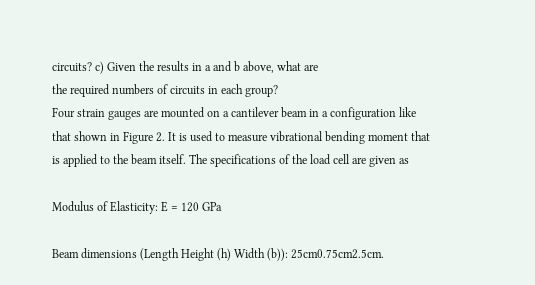circuits? c) Given the results in a and b above, what are
the required numbers of circuits in each group?
Four strain gauges are mounted on a cantilever beam in a configuration like
that shown in Figure 2. It is used to measure vibrational bending moment that
is applied to the beam itself. The specifications of the load cell are given as

Modulus of Elasticity: E = 120 GPa

Beam dimensions (Length Height (h) Width (b)): 25cm0.75cm2.5cm.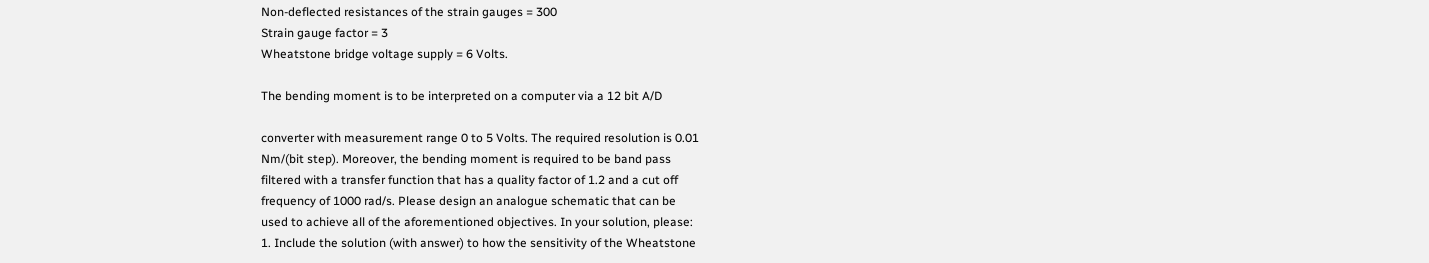Non-deflected resistances of the strain gauges = 300
Strain gauge factor = 3
Wheatstone bridge voltage supply = 6 Volts.

The bending moment is to be interpreted on a computer via a 12 bit A/D

converter with measurement range 0 to 5 Volts. The required resolution is 0.01
Nm/(bit step). Moreover, the bending moment is required to be band pass
filtered with a transfer function that has a quality factor of 1.2 and a cut off
frequency of 1000 rad/s. Please design an analogue schematic that can be
used to achieve all of the aforementioned objectives. In your solution, please:
1. Include the solution (with answer) to how the sensitivity of the Wheatstone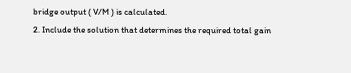bridge output ( V/M ) is calculated.
2. Include the solution that determines the required total gain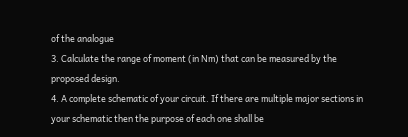of the analogue
3. Calculate the range of moment (in Nm) that can be measured by the
proposed design.
4. A complete schematic of your circuit. If there are multiple major sections in
your schematic then the purpose of each one shall be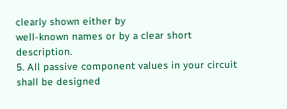clearly shown either by
well-known names or by a clear short description.
5. All passive component values in your circuit shall be designed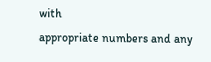with
appropriate numbers and any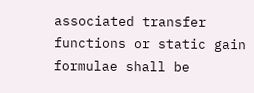associated transfer functions or static gain
formulae shall be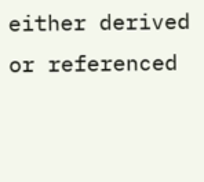either derived or referenced